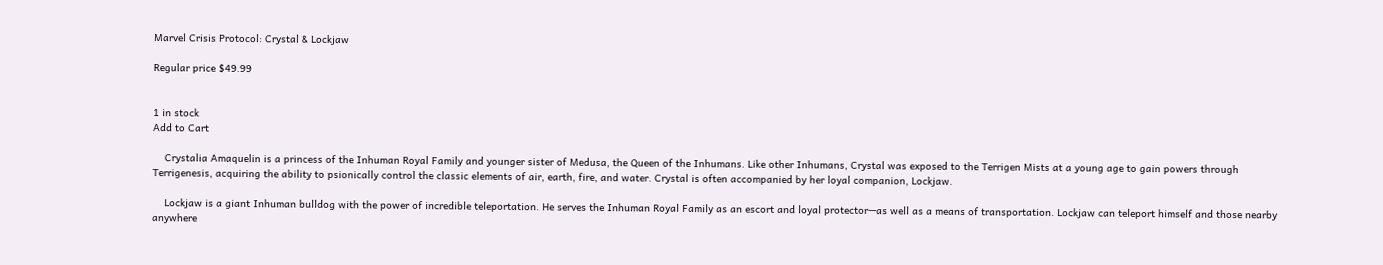Marvel Crisis Protocol: Crystal & Lockjaw

Regular price $49.99


1 in stock
Add to Cart

    Crystalia Amaquelin is a princess of the Inhuman Royal Family and younger sister of Medusa, the Queen of the Inhumans. Like other Inhumans, Crystal was exposed to the Terrigen Mists at a young age to gain powers through Terrigenesis, acquiring the ability to psionically control the classic elements of air, earth, fire, and water. Crystal is often accompanied by her loyal companion, Lockjaw.

    Lockjaw is a giant Inhuman bulldog with the power of incredible teleportation. He serves the Inhuman Royal Family as an escort and loyal protector—as well as a means of transportation. Lockjaw can teleport himself and those nearby anywhere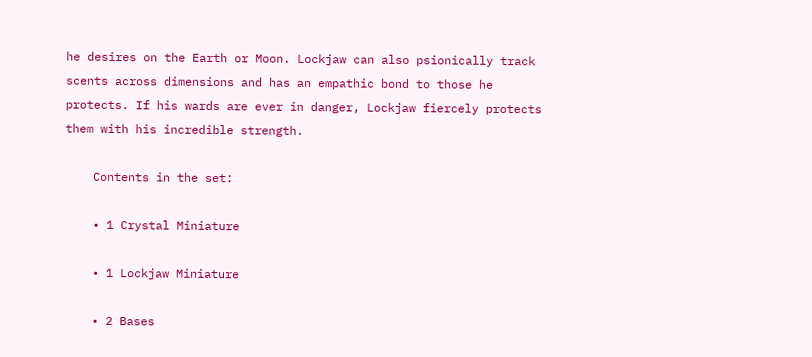he desires on the Earth or Moon. Lockjaw can also psionically track scents across dimensions and has an empathic bond to those he protects. If his wards are ever in danger, Lockjaw fiercely protects them with his incredible strength.

    Contents in the set:

    • 1 Crystal Miniature

    • 1 Lockjaw Miniature

    • 2 Bases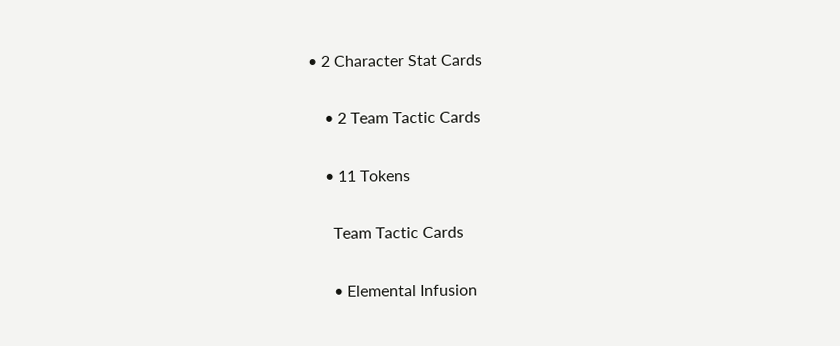• 2 Character Stat Cards

    • 2 Team Tactic Cards

    • 11 Tokens

      Team Tactic Cards

      • Elemental Infusion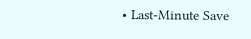• Last-Minute Save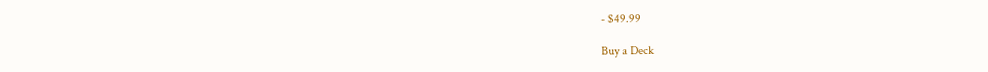- $49.99

Buy a Deck